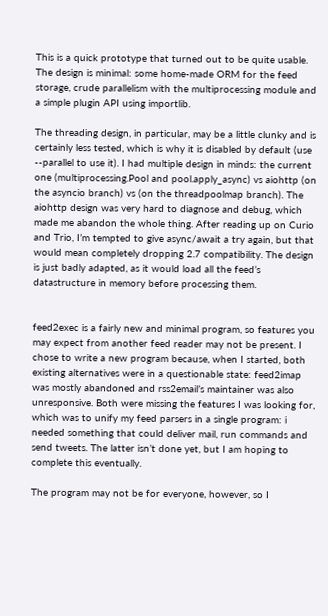This is a quick prototype that turned out to be quite usable. The design is minimal: some home-made ORM for the feed storage, crude parallelism with the multiprocessing module and a simple plugin API using importlib.

The threading design, in particular, may be a little clunky and is certainly less tested, which is why it is disabled by default (use --parallel to use it). I had multiple design in minds: the current one (multiprocessing.Pool and pool.apply_async) vs aiohttp (on the asyncio branch) vs (on the threadpoolmap branch). The aiohttp design was very hard to diagnose and debug, which made me abandon the whole thing. After reading up on Curio and Trio, I’m tempted to give async/await a try again, but that would mean completely dropping 2.7 compatibility. The design is just badly adapted, as it would load all the feed’s datastructure in memory before processing them.


feed2exec is a fairly new and minimal program, so features you may expect from another feed reader may not be present. I chose to write a new program because, when I started, both existing alternatives were in a questionable state: feed2imap was mostly abandoned and rss2email’s maintainer was also unresponsive. Both were missing the features I was looking for, which was to unify my feed parsers in a single program: i needed something that could deliver mail, run commands and send tweets. The latter isn’t done yet, but I am hoping to complete this eventually.

The program may not be for everyone, however, so I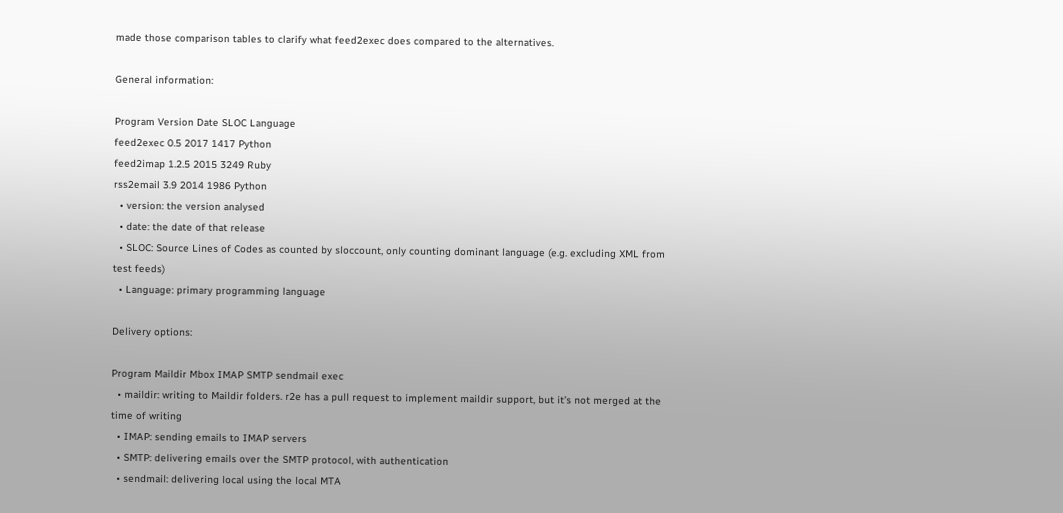made those comparison tables to clarify what feed2exec does compared to the alternatives.

General information:

Program Version Date SLOC Language
feed2exec 0.5 2017 1417 Python
feed2imap 1.2.5 2015 3249 Ruby
rss2email 3.9 2014 1986 Python
  • version: the version analysed
  • date: the date of that release
  • SLOC: Source Lines of Codes as counted by sloccount, only counting dominant language (e.g. excluding XML from test feeds)
  • Language: primary programming language

Delivery options:

Program Maildir Mbox IMAP SMTP sendmail exec
  • maildir: writing to Maildir folders. r2e has a pull request to implement maildir support, but it’s not merged at the time of writing
  • IMAP: sending emails to IMAP servers
  • SMTP: delivering emails over the SMTP protocol, with authentication
  • sendmail: delivering local using the local MTA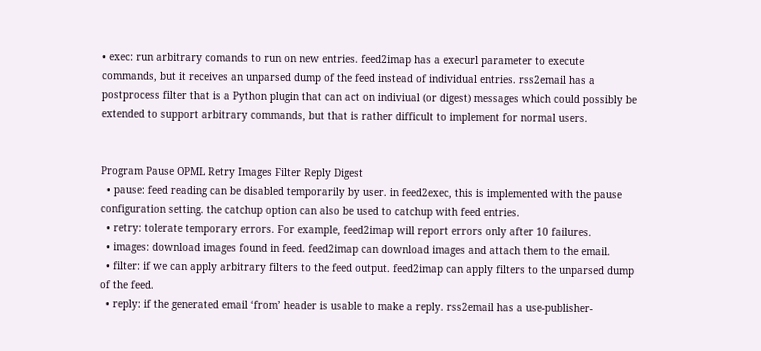• exec: run arbitrary comands to run on new entries. feed2imap has a execurl parameter to execute commands, but it receives an unparsed dump of the feed instead of individual entries. rss2email has a postprocess filter that is a Python plugin that can act on indiviual (or digest) messages which could possibly be extended to support arbitrary commands, but that is rather difficult to implement for normal users.


Program Pause OPML Retry Images Filter Reply Digest
  • pause: feed reading can be disabled temporarily by user. in feed2exec, this is implemented with the pause configuration setting. the catchup option can also be used to catchup with feed entries.
  • retry: tolerate temporary errors. For example, feed2imap will report errors only after 10 failures.
  • images: download images found in feed. feed2imap can download images and attach them to the email.
  • filter: if we can apply arbitrary filters to the feed output. feed2imap can apply filters to the unparsed dump of the feed.
  • reply: if the generated email ‘from’ header is usable to make a reply. rss2email has a use-publisher-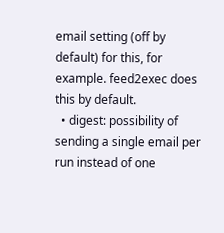email setting (off by default) for this, for example. feed2exec does this by default.
  • digest: possibility of sending a single email per run instead of one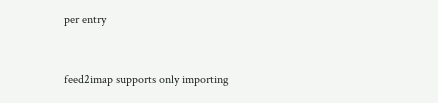per entry


feed2imap supports only importing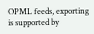OPML feeds, exporting is supported by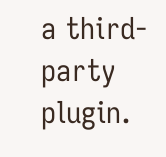a third-party plugin.